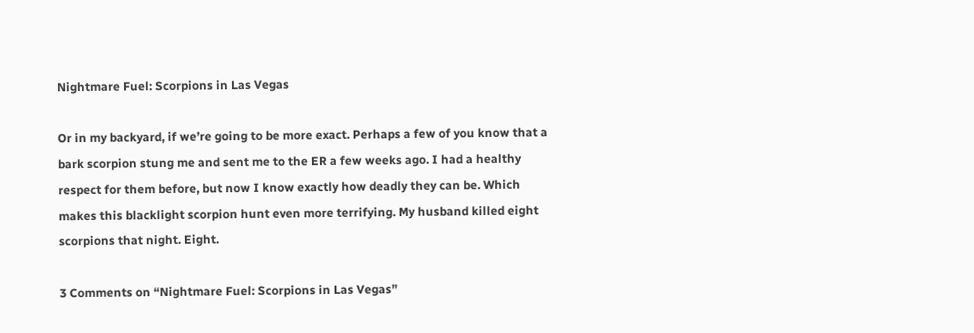Nightmare Fuel: Scorpions in Las Vegas

Or in my backyard, if we’re going to be more exact. Perhaps a few of you know that a bark scorpion stung me and sent me to the ER a few weeks ago. I had a healthy respect for them before, but now I know exactly how deadly they can be. Which makes this blacklight scorpion hunt even more terrifying. My husband killed eight scorpions that night. Eight.

3 Comments on “Nightmare Fuel: Scorpions in Las Vegas”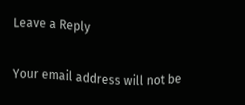Leave a Reply

Your email address will not be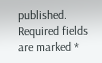published. Required fields are marked *